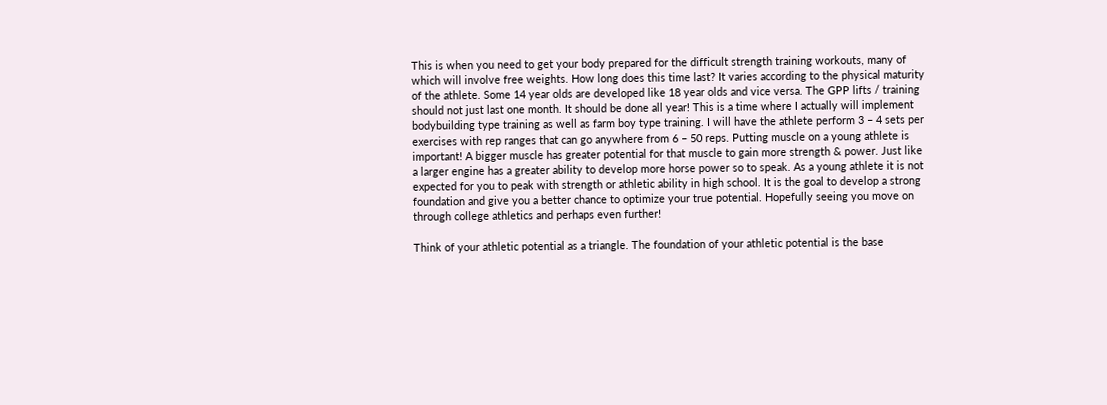This is when you need to get your body prepared for the difficult strength training workouts, many of which will involve free weights. How long does this time last? It varies according to the physical maturity of the athlete. Some 14 year olds are developed like 18 year olds and vice versa. The GPP lifts / training should not just last one month. It should be done all year! This is a time where I actually will implement bodybuilding type training as well as farm boy type training. I will have the athlete perform 3 – 4 sets per exercises with rep ranges that can go anywhere from 6 – 50 reps. Putting muscle on a young athlete is important! A bigger muscle has greater potential for that muscle to gain more strength & power. Just like a larger engine has a greater ability to develop more horse power so to speak. As a young athlete it is not expected for you to peak with strength or athletic ability in high school. It is the goal to develop a strong foundation and give you a better chance to optimize your true potential. Hopefully seeing you move on through college athletics and perhaps even further!

Think of your athletic potential as a triangle. The foundation of your athletic potential is the base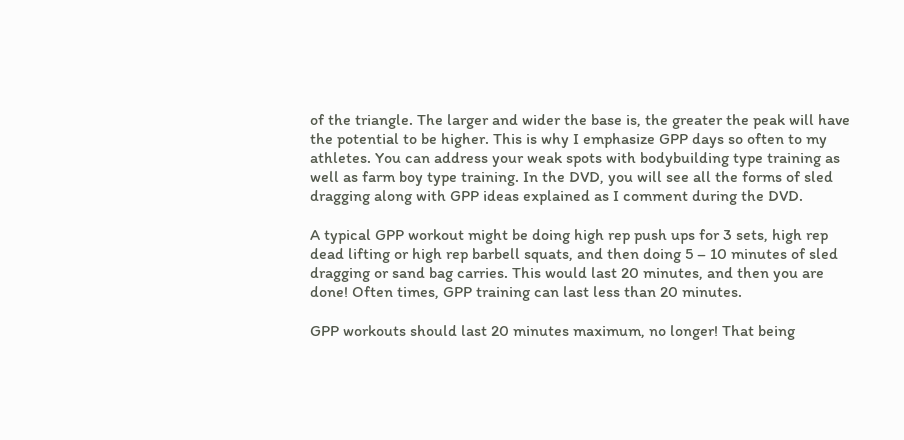of the triangle. The larger and wider the base is, the greater the peak will have the potential to be higher. This is why I emphasize GPP days so often to my athletes. You can address your weak spots with bodybuilding type training as well as farm boy type training. In the DVD, you will see all the forms of sled dragging along with GPP ideas explained as I comment during the DVD.

A typical GPP workout might be doing high rep push ups for 3 sets, high rep dead lifting or high rep barbell squats, and then doing 5 – 10 minutes of sled dragging or sand bag carries. This would last 20 minutes, and then you are done! Often times, GPP training can last less than 20 minutes.

GPP workouts should last 20 minutes maximum, no longer! That being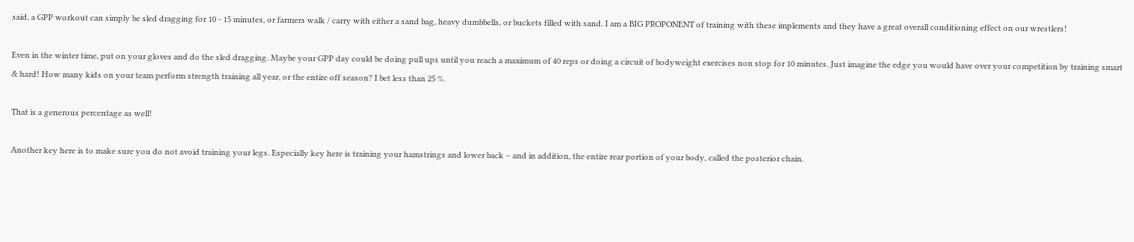said, a GPP workout can simply be sled dragging for 10 - 15 minutes, or farmers walk / carry with either a sand bag, heavy dumbbells, or buckets filled with sand. I am a BIG PROPONENT of training with these implements and they have a great overall conditioning effect on our wrestlers!

Even in the winter time, put on your gloves and do the sled dragging. Maybe your GPP day could be doing pull ups until you reach a maximum of 40 reps or doing a circuit of bodyweight exercises non stop for 10 minutes. Just imagine the edge you would have over your competition by training smart & hard! How many kids on your team perform strength training all year, or the entire off season? I bet less than 25 %.

That is a generous percentage as well!

Another key here is to make sure you do not avoid training your legs. Especially key here is training your hamstrings and lower back – and in addition, the entire rear portion of your body, called the posterior chain.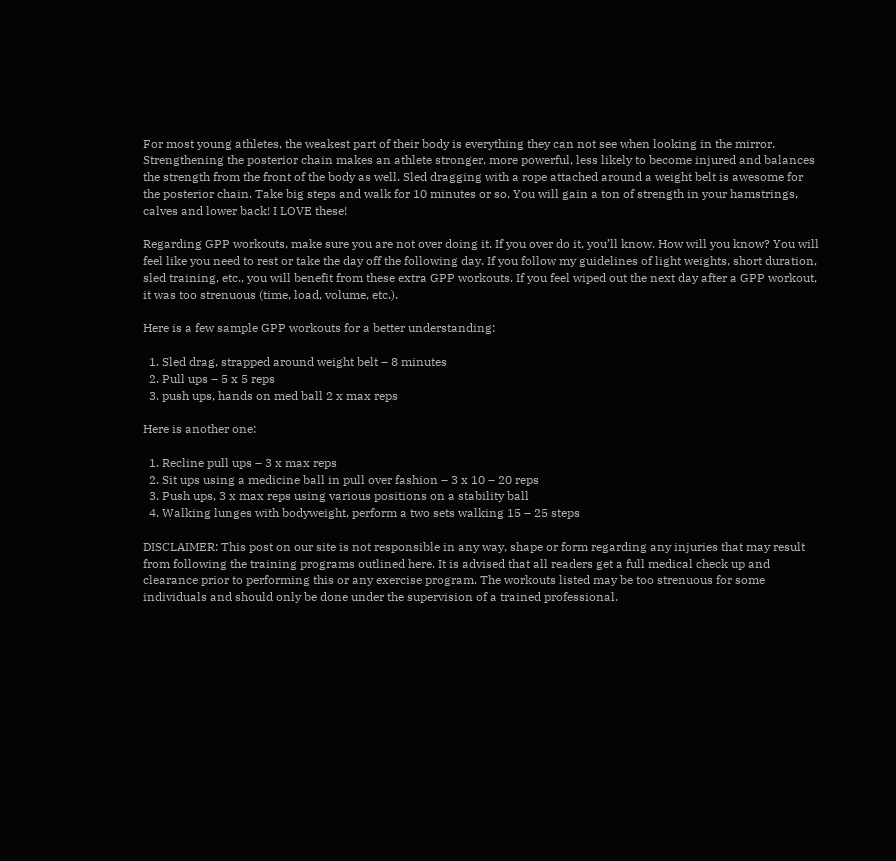For most young athletes, the weakest part of their body is everything they can not see when looking in the mirror. Strengthening the posterior chain makes an athlete stronger, more powerful, less likely to become injured and balances the strength from the front of the body as well. Sled dragging with a rope attached around a weight belt is awesome for the posterior chain. Take big steps and walk for 10 minutes or so. You will gain a ton of strength in your hamstrings, calves and lower back! I LOVE these!

Regarding GPP workouts, make sure you are not over doing it. If you over do it, you’ll know. How will you know? You will feel like you need to rest or take the day off the following day. If you follow my guidelines of light weights, short duration, sled training, etc., you will benefit from these extra GPP workouts. If you feel wiped out the next day after a GPP workout, it was too strenuous (time, load, volume, etc.).

Here is a few sample GPP workouts for a better understanding:

  1. Sled drag, strapped around weight belt – 8 minutes
  2. Pull ups – 5 x 5 reps
  3. push ups, hands on med ball 2 x max reps

Here is another one:

  1. Recline pull ups – 3 x max reps
  2. Sit ups using a medicine ball in pull over fashion – 3 x 10 – 20 reps
  3. Push ups, 3 x max reps using various positions on a stability ball
  4. Walking lunges with bodyweight, perform a two sets walking 15 – 25 steps

DISCLAIMER: This post on our site is not responsible in any way, shape or form regarding any injuries that may result from following the training programs outlined here. It is advised that all readers get a full medical check up and clearance prior to performing this or any exercise program. The workouts listed may be too strenuous for some individuals and should only be done under the supervision of a trained professional.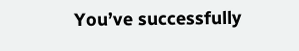You’ve successfully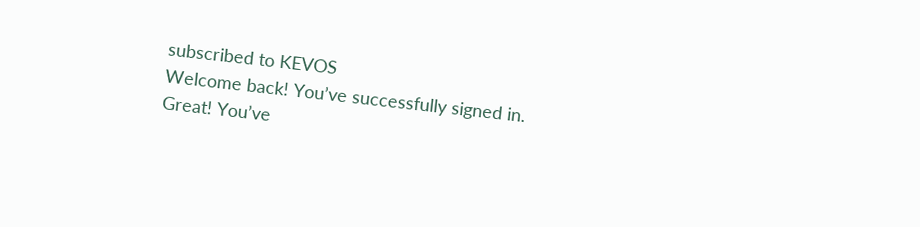subscribed to KEVOS
Welcome back! You’ve successfully signed in.
Great! You’ve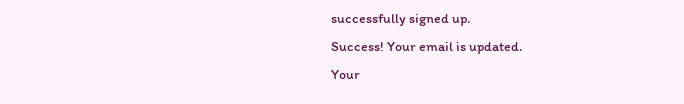successfully signed up.
Success! Your email is updated.
Your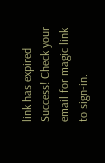link has expired
Success! Check your email for magic link to sign-in.